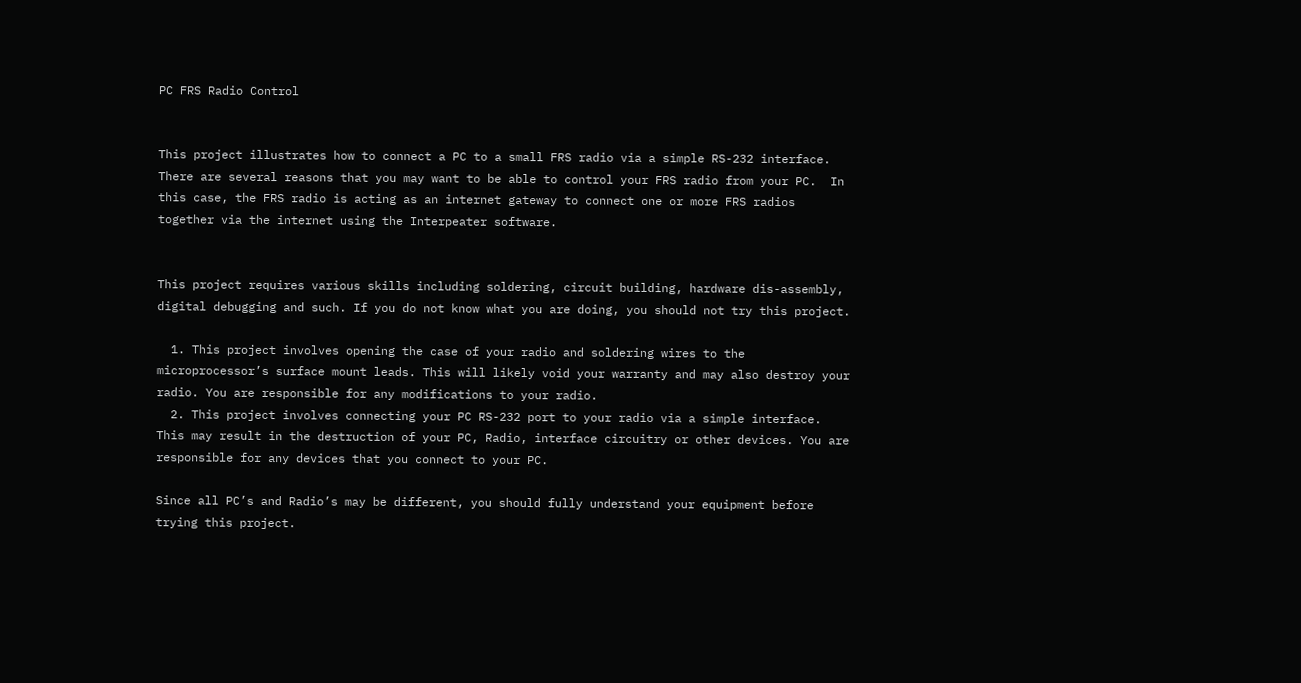PC FRS Radio Control


This project illustrates how to connect a PC to a small FRS radio via a simple RS-232 interface.  There are several reasons that you may want to be able to control your FRS radio from your PC.  In this case, the FRS radio is acting as an internet gateway to connect one or more FRS radios together via the internet using the Interpeater software.


This project requires various skills including soldering, circuit building, hardware dis-assembly, digital debugging and such. If you do not know what you are doing, you should not try this project.

  1. This project involves opening the case of your radio and soldering wires to the microprocessor’s surface mount leads. This will likely void your warranty and may also destroy your radio. You are responsible for any modifications to your radio.
  2. This project involves connecting your PC RS-232 port to your radio via a simple interface. This may result in the destruction of your PC, Radio, interface circuitry or other devices. You are responsible for any devices that you connect to your PC.

Since all PC’s and Radio’s may be different, you should fully understand your equipment before trying this project.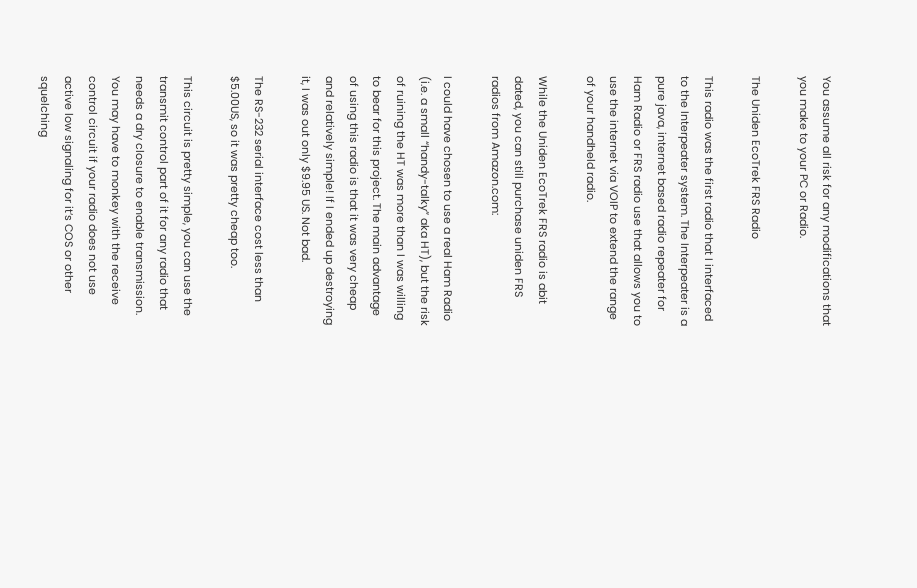You assume all risk for any modifications that you make to your PC or Radio.

The Uniden EcoTrek FRS Radio

This radio was the first radio that I interfaced to the Interpeater system. The Interpeater is a pure java, internet based radio repeater for Ham Radio or FRS radio use that allows you to use the internet via VOIP to extend the range of your handheld radio.

While the Uniden EcoTrek FRS radio is abit dated, you can still purchase uniden FRS radios from Amazon.com:

I could have chosen to use a real Ham Radio (i.e. a small “handy-talky” aka HT), but the risk of ruining the HT was more than I was willing to bear for this project. The main advantage of using this radio is that it was very cheap and relatively simple! If I ended up destroying it, I was out only $9.95 US. Not bad.

The RS-232 serial interface cost less than $5.00US, so it was pretty cheap too.

This circuit is pretty simple, you can use the transmit control part of it for any radio that needs a dry closure to enable transmission. You may have to monkey with the receive control circuit if your radio does not use active low signaling for it’s COS or other squelching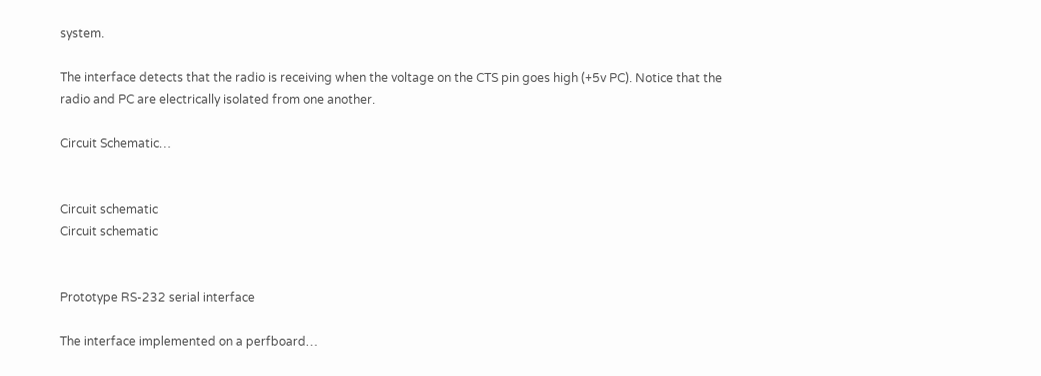system.

The interface detects that the radio is receiving when the voltage on the CTS pin goes high (+5v PC). Notice that the radio and PC are electrically isolated from one another.

Circuit Schematic…


Circuit schematic
Circuit schematic


Prototype RS-232 serial interface

The interface implemented on a perfboard…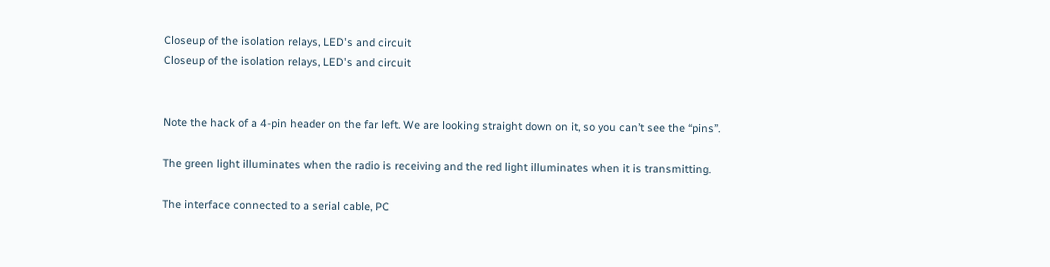Closeup of the isolation relays, LED's and circuit
Closeup of the isolation relays, LED's and circuit


Note the hack of a 4-pin header on the far left. We are looking straight down on it, so you can’t see the “pins”.

The green light illuminates when the radio is receiving and the red light illuminates when it is transmitting.

The interface connected to a serial cable, PC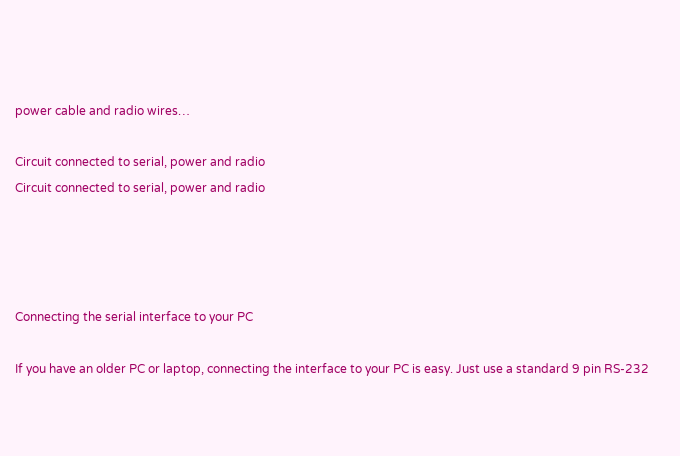power cable and radio wires…

Circuit connected to serial, power and radio
Circuit connected to serial, power and radio




Connecting the serial interface to your PC

If you have an older PC or laptop, connecting the interface to your PC is easy. Just use a standard 9 pin RS-232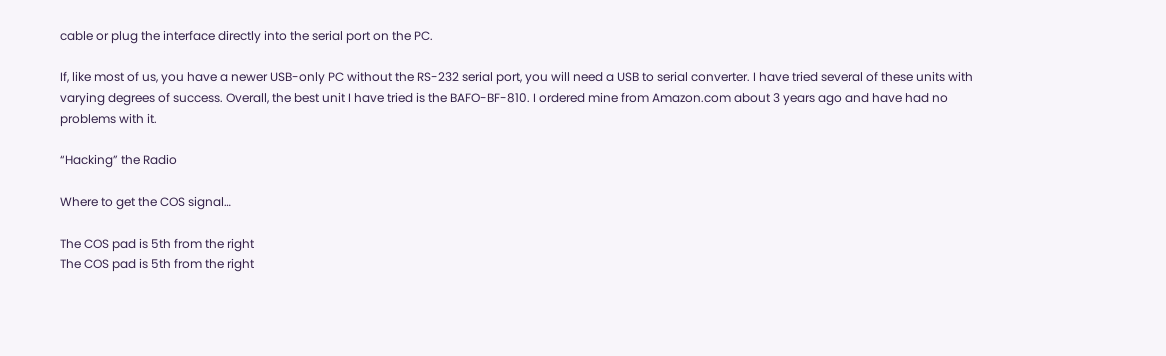cable or plug the interface directly into the serial port on the PC.

If, like most of us, you have a newer USB-only PC without the RS-232 serial port, you will need a USB to serial converter. I have tried several of these units with varying degrees of success. Overall, the best unit I have tried is the BAFO-BF-810. I ordered mine from Amazon.com about 3 years ago and have had no problems with it.

“Hacking” the Radio

Where to get the COS signal…

The COS pad is 5th from the right
The COS pad is 5th from the right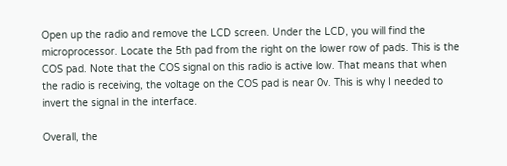Open up the radio and remove the LCD screen. Under the LCD, you will find the microprocessor. Locate the 5th pad from the right on the lower row of pads. This is the COS pad. Note that the COS signal on this radio is active low. That means that when the radio is receiving, the voltage on the COS pad is near 0v. This is why I needed to invert the signal in the interface.

Overall, the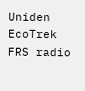Uniden EcoTrek FRS radio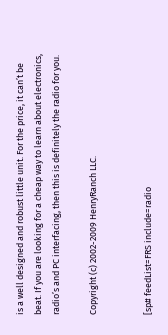is a well designed and robust little unit. For the price, it can’t be beat. If you are looking for a cheap way to learn about electronics, radio’s and PC interfacing, then this is definitely the radio for you.

Copyright (c) 2002-2009 HenryRanch LLC.


[sp# feedList=FRS include=radio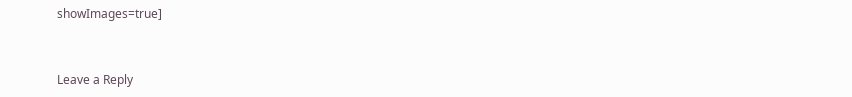showImages=true]


Leave a Reply